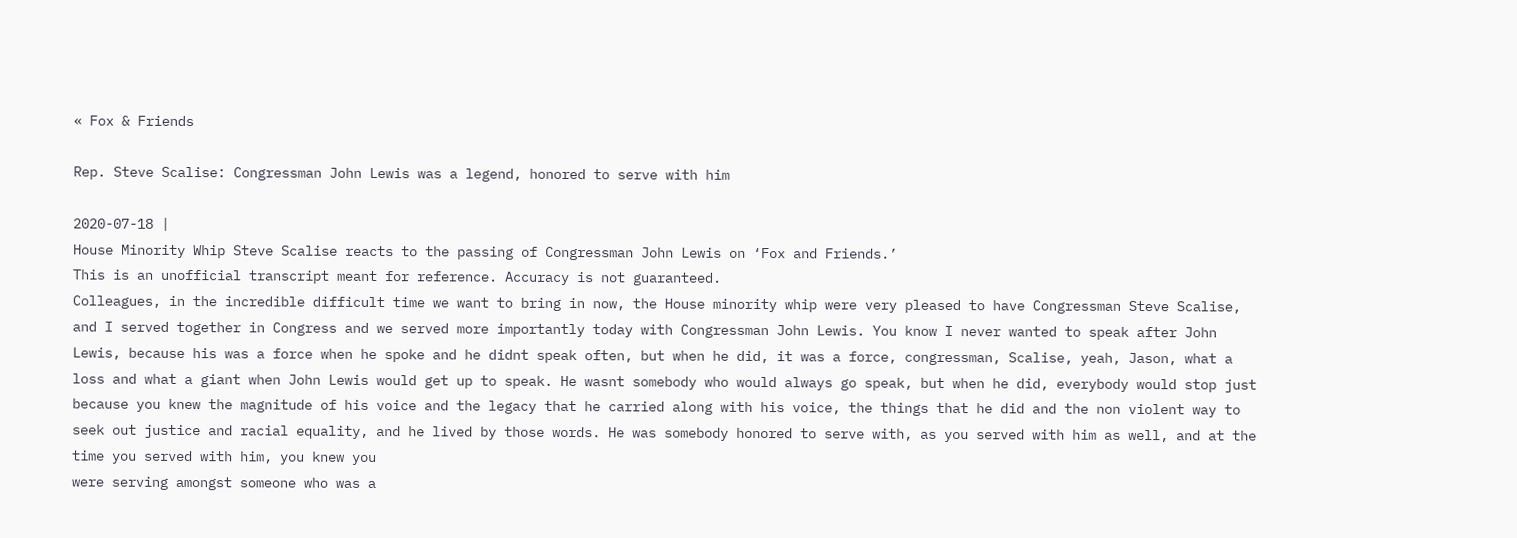« Fox & Friends

Rep. Steve Scalise: Congressman John Lewis was a legend, honored to serve with him

2020-07-18 |
House Minority Whip Steve Scalise reacts to the passing of Congressman John Lewis on ‘Fox and Friends.’
This is an unofficial transcript meant for reference. Accuracy is not guaranteed.
Colleagues, in the incredible difficult time we want to bring in now, the House minority whip were very pleased to have Congressman Steve Scalise, and I served together in Congress and we served more importantly today with Congressman John Lewis. You know I never wanted to speak after John Lewis, because his was a force when he spoke and he didnt speak often, but when he did, it was a force, congressman, Scalise, yeah, Jason, what a loss and what a giant when John Lewis would get up to speak. He wasnt somebody who would always go speak, but when he did, everybody would stop just because you knew the magnitude of his voice and the legacy that he carried along with his voice, the things that he did and the non violent way to seek out justice and racial equality, and he lived by those words. He was somebody honored to serve with, as you served with him as well, and at the time you served with him, you knew you
were serving amongst someone who was a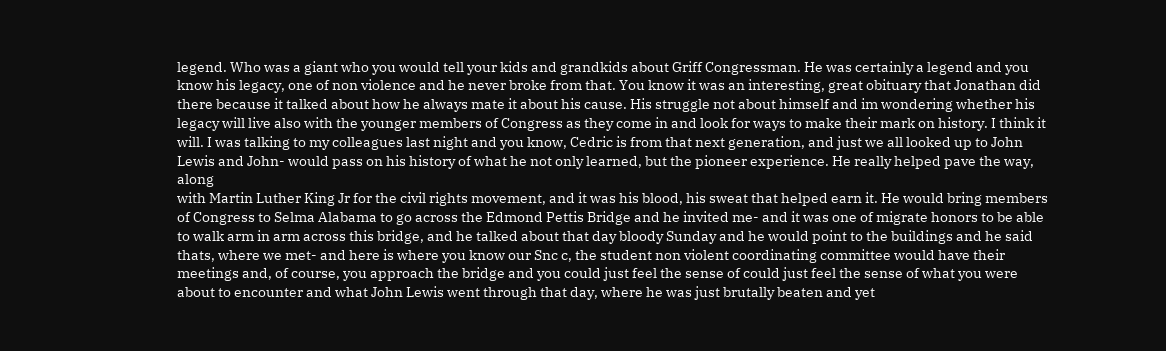legend. Who was a giant who you would tell your kids and grandkids about Griff Congressman. He was certainly a legend and you know his legacy, one of non violence and he never broke from that. You know it was an interesting, great obituary that Jonathan did there because it talked about how he always mate it about his cause. His struggle not about himself and im wondering whether his legacy will live also with the younger members of Congress as they come in and look for ways to make their mark on history. I think it will. I was talking to my colleagues last night and you know, Cedric is from that next generation, and just we all looked up to John Lewis and John- would pass on his history of what he not only learned, but the pioneer experience. He really helped pave the way, along
with Martin Luther King Jr for the civil rights movement, and it was his blood, his sweat that helped earn it. He would bring members of Congress to Selma Alabama to go across the Edmond Pettis Bridge and he invited me- and it was one of migrate honors to be able to walk arm in arm across this bridge, and he talked about that day bloody Sunday and he would point to the buildings and he said thats, where we met- and here is where you know our Snc c, the student non violent coordinating committee would have their meetings and, of course, you approach the bridge and you could just feel the sense of could just feel the sense of what you were about to encounter and what John Lewis went through that day, where he was just brutally beaten and yet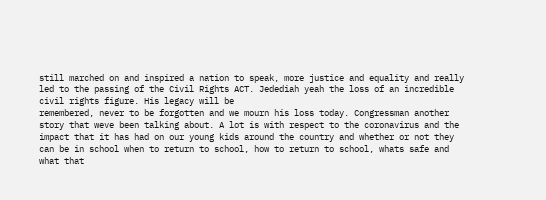still marched on and inspired a nation to speak, more justice and equality and really led to the passing of the Civil Rights ACT. Jedediah yeah the loss of an incredible civil rights figure. His legacy will be
remembered, never to be forgotten and we mourn his loss today. Congressman another story that weve been talking about. A lot is with respect to the coronavirus and the impact that it has had on our young kids around the country and whether or not they can be in school when to return to school, how to return to school, whats safe and what that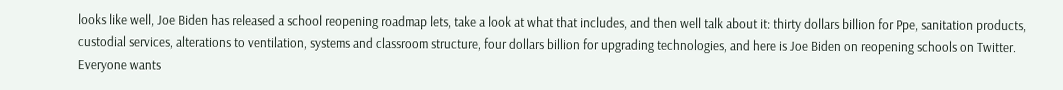looks like well, Joe Biden has released a school reopening roadmap lets, take a look at what that includes, and then well talk about it: thirty dollars billion for Ppe, sanitation products, custodial services, alterations to ventilation, systems and classroom structure, four dollars billion for upgrading technologies, and here is Joe Biden on reopening schools on Twitter. Everyone wants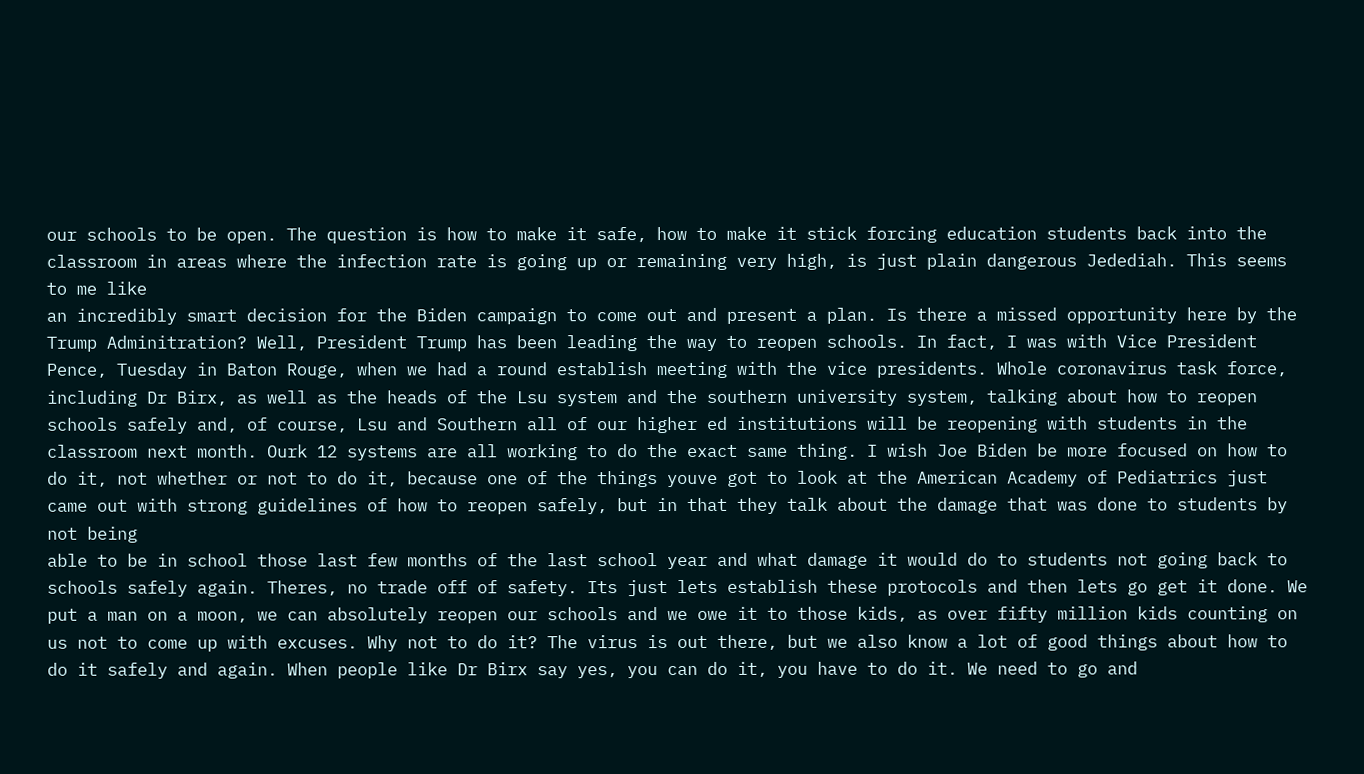our schools to be open. The question is how to make it safe, how to make it stick forcing education students back into the classroom in areas where the infection rate is going up or remaining very high, is just plain dangerous Jedediah. This seems to me like
an incredibly smart decision for the Biden campaign to come out and present a plan. Is there a missed opportunity here by the Trump Adminitration? Well, President Trump has been leading the way to reopen schools. In fact, I was with Vice President Pence, Tuesday in Baton Rouge, when we had a round establish meeting with the vice presidents. Whole coronavirus task force, including Dr Birx, as well as the heads of the Lsu system and the southern university system, talking about how to reopen schools safely and, of course, Lsu and Southern all of our higher ed institutions will be reopening with students in the classroom next month. Ourk 12 systems are all working to do the exact same thing. I wish Joe Biden be more focused on how to do it, not whether or not to do it, because one of the things youve got to look at the American Academy of Pediatrics just came out with strong guidelines of how to reopen safely, but in that they talk about the damage that was done to students by not being
able to be in school those last few months of the last school year and what damage it would do to students not going back to schools safely again. Theres, no trade off of safety. Its just lets establish these protocols and then lets go get it done. We put a man on a moon, we can absolutely reopen our schools and we owe it to those kids, as over fifty million kids counting on us not to come up with excuses. Why not to do it? The virus is out there, but we also know a lot of good things about how to do it safely and again. When people like Dr Birx say yes, you can do it, you have to do it. We need to go and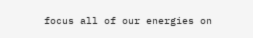focus all of our energies on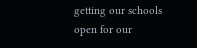getting our schools open for our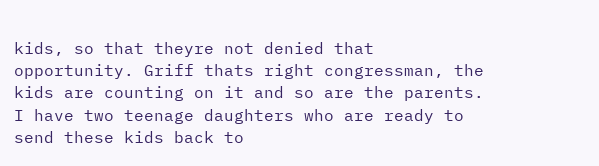kids, so that theyre not denied that opportunity. Griff thats right congressman, the kids are counting on it and so are the parents. I have two teenage daughters who are ready to send these kids back to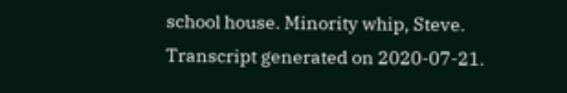school house. Minority whip, Steve.
Transcript generated on 2020-07-21.